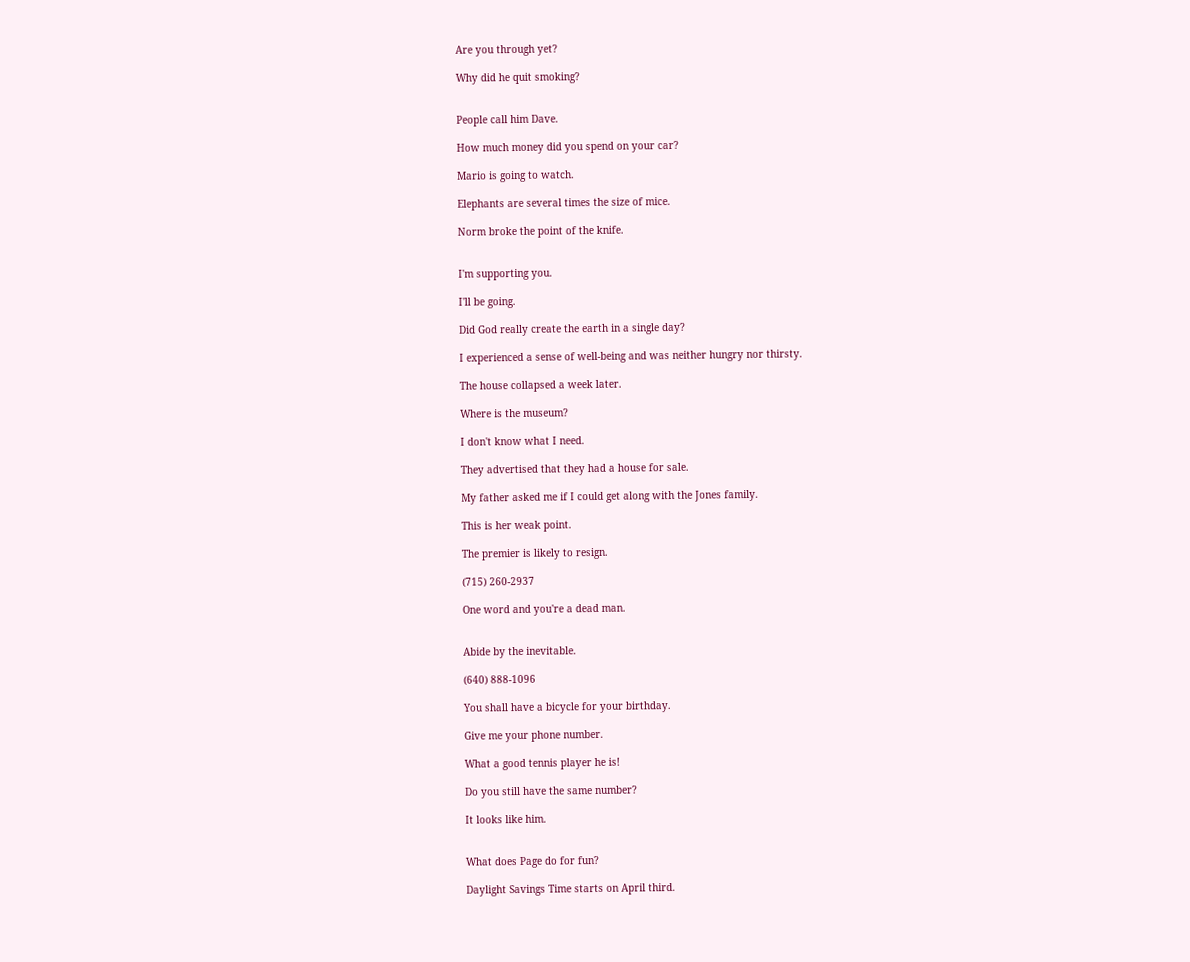Are you through yet?

Why did he quit smoking?


People call him Dave.

How much money did you spend on your car?

Mario is going to watch.

Elephants are several times the size of mice.

Norm broke the point of the knife.


I'm supporting you.

I'll be going.

Did God really create the earth in a single day?

I experienced a sense of well-being and was neither hungry nor thirsty.

The house collapsed a week later.

Where is the museum?

I don't know what I need.

They advertised that they had a house for sale.

My father asked me if I could get along with the Jones family.

This is her weak point.

The premier is likely to resign.

(715) 260-2937

One word and you're a dead man.


Abide by the inevitable.

(640) 888-1096

You shall have a bicycle for your birthday.

Give me your phone number.

What a good tennis player he is!

Do you still have the same number?

It looks like him.


What does Page do for fun?

Daylight Savings Time starts on April third.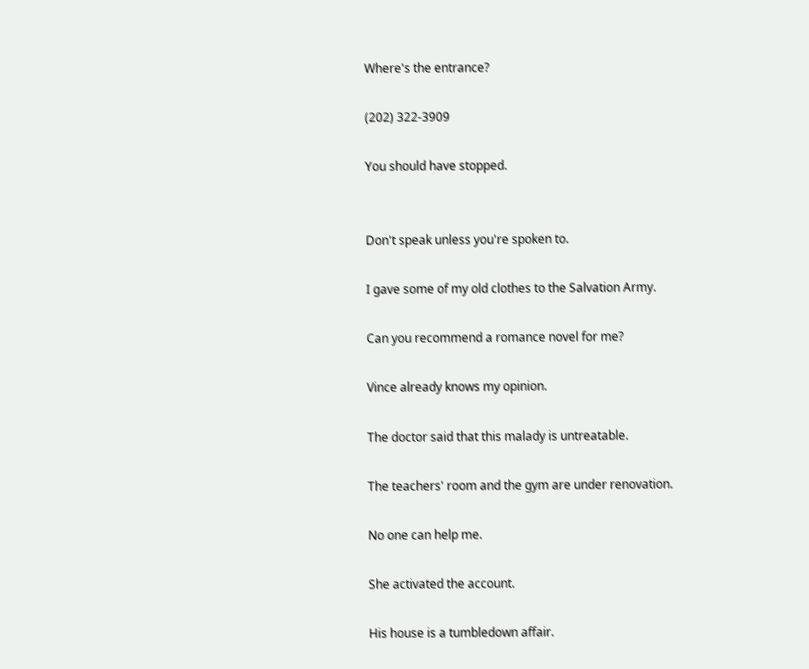Where's the entrance?

(202) 322-3909

You should have stopped.


Don't speak unless you're spoken to.

I gave some of my old clothes to the Salvation Army.

Can you recommend a romance novel for me?

Vince already knows my opinion.

The doctor said that this malady is untreatable.

The teachers' room and the gym are under renovation.

No one can help me.

She activated the account.

His house is a tumbledown affair.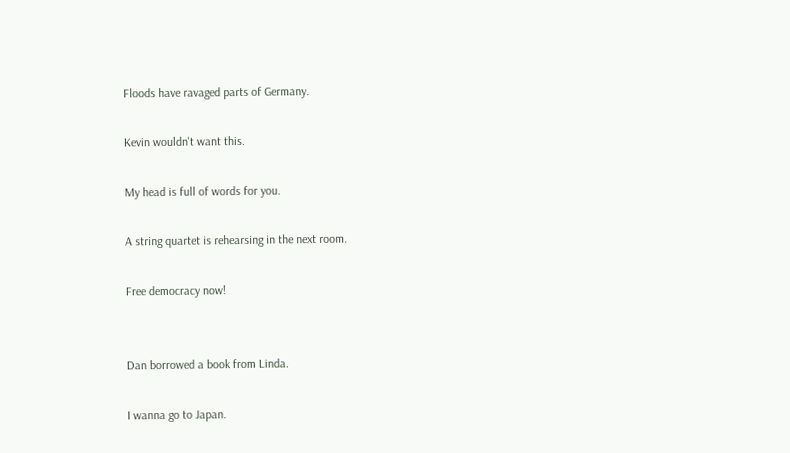Floods have ravaged parts of Germany.

Kevin wouldn't want this.

My head is full of words for you.

A string quartet is rehearsing in the next room.

Free democracy now!


Dan borrowed a book from Linda.

I wanna go to Japan.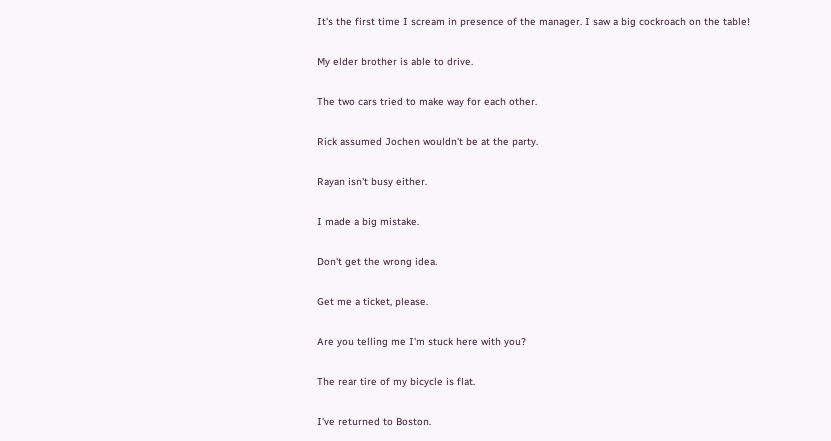It's the first time I scream in presence of the manager. I saw a big cockroach on the table!

My elder brother is able to drive.

The two cars tried to make way for each other.

Rick assumed Jochen wouldn't be at the party.

Rayan isn't busy either.

I made a big mistake.

Don't get the wrong idea.

Get me a ticket, please.

Are you telling me I'm stuck here with you?

The rear tire of my bicycle is flat.

I've returned to Boston.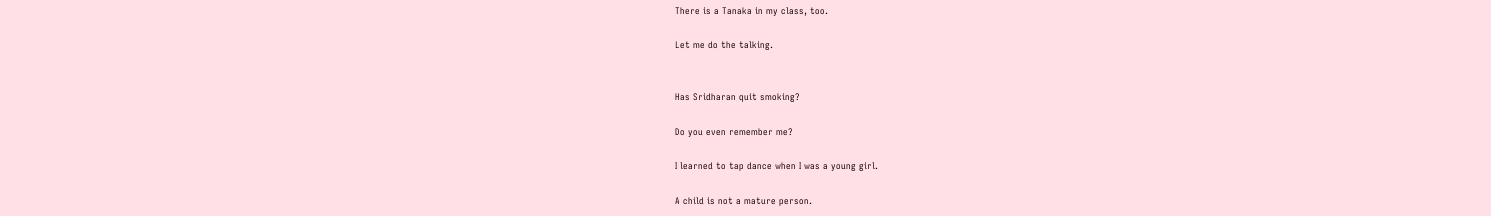There is a Tanaka in my class, too.

Let me do the talking.


Has Sridharan quit smoking?

Do you even remember me?

I learned to tap dance when I was a young girl.

A child is not a mature person.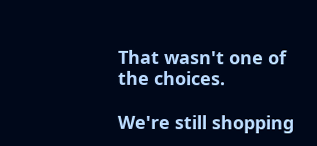That wasn't one of the choices.

We're still shopping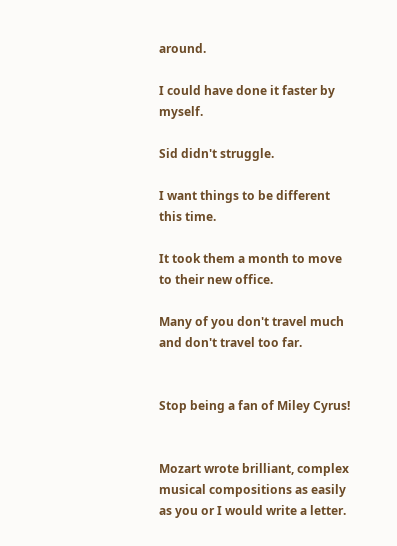around.

I could have done it faster by myself.

Sid didn't struggle.

I want things to be different this time.

It took them a month to move to their new office.

Many of you don't travel much and don't travel too far.


Stop being a fan of Miley Cyrus!


Mozart wrote brilliant, complex musical compositions as easily as you or I would write a letter.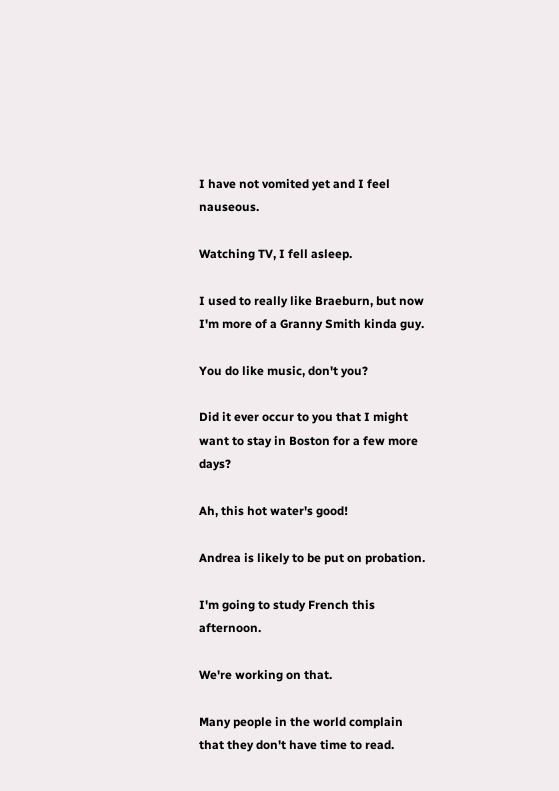I have not vomited yet and I feel nauseous.

Watching TV, I fell asleep.

I used to really like Braeburn, but now I'm more of a Granny Smith kinda guy.

You do like music, don't you?

Did it ever occur to you that I might want to stay in Boston for a few more days?

Ah, this hot water's good!

Andrea is likely to be put on probation.

I'm going to study French this afternoon.

We're working on that.

Many people in the world complain that they don't have time to read.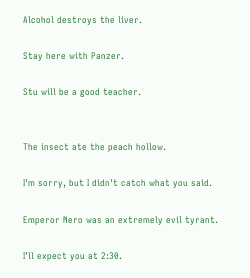Alcohol destroys the liver.

Stay here with Panzer.

Stu will be a good teacher.


The insect ate the peach hollow.

I'm sorry, but I didn't catch what you said.

Emperor Nero was an extremely evil tyrant.

I'll expect you at 2:30.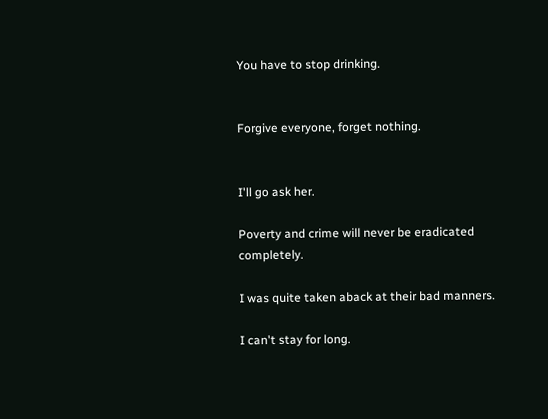You have to stop drinking.


Forgive everyone, forget nothing.


I'll go ask her.

Poverty and crime will never be eradicated completely.

I was quite taken aback at their bad manners.

I can't stay for long.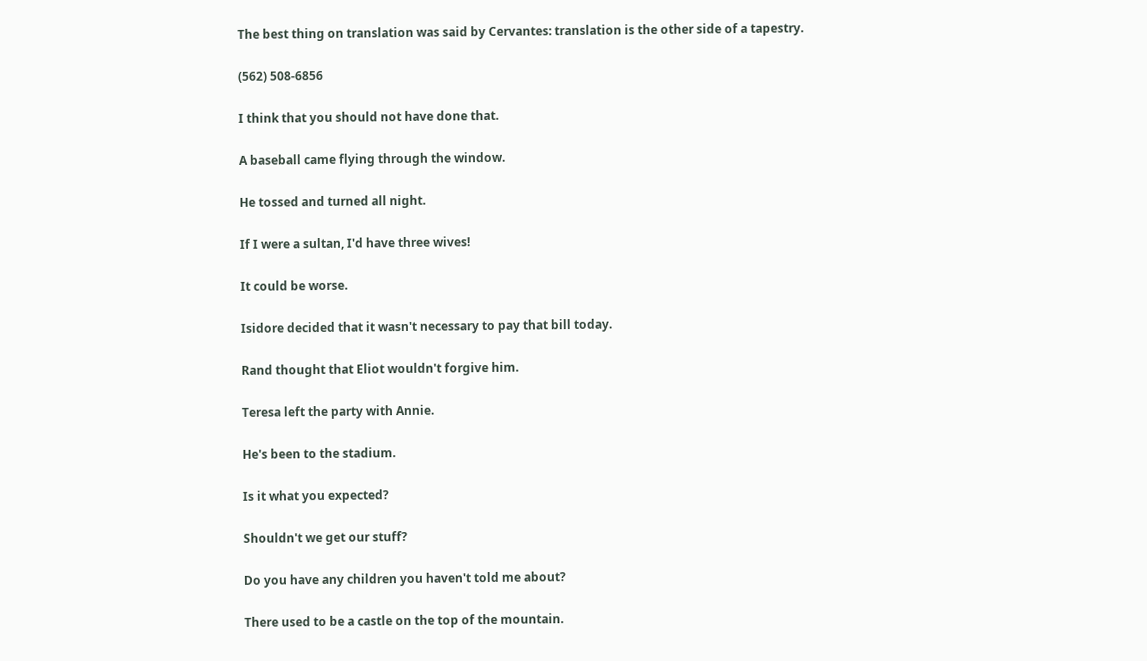The best thing on translation was said by Cervantes: translation is the other side of a tapestry.

(562) 508-6856

I think that you should not have done that.

A baseball came flying through the window.

He tossed and turned all night.

If I were a sultan, I'd have three wives!

It could be worse.

Isidore decided that it wasn't necessary to pay that bill today.

Rand thought that Eliot wouldn't forgive him.

Teresa left the party with Annie.

He's been to the stadium.

Is it what you expected?

Shouldn't we get our stuff?

Do you have any children you haven't told me about?

There used to be a castle on the top of the mountain.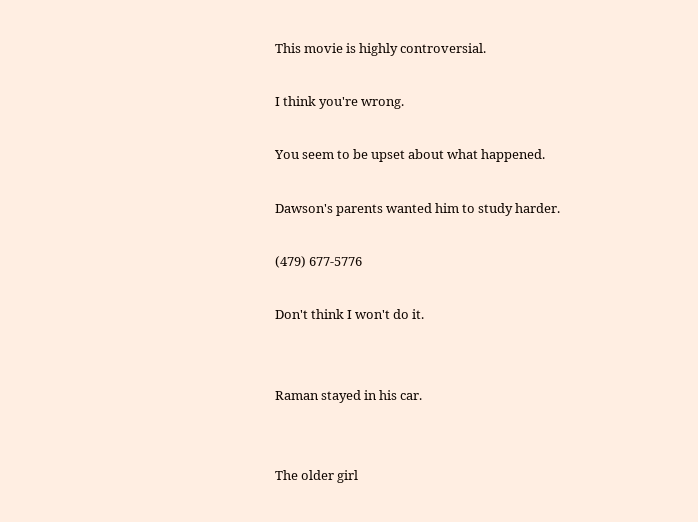This movie is highly controversial.

I think you're wrong.

You seem to be upset about what happened.

Dawson's parents wanted him to study harder.

(479) 677-5776

Don't think I won't do it.


Raman stayed in his car.


The older girl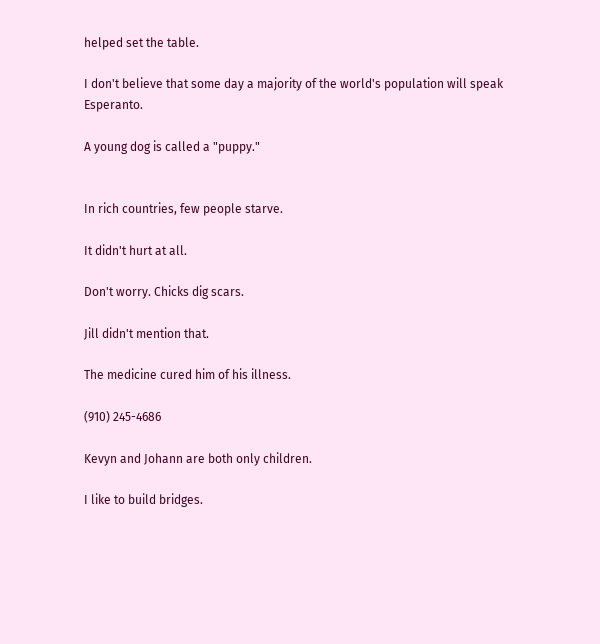helped set the table.

I don't believe that some day a majority of the world's population will speak Esperanto.

A young dog is called a "puppy."


In rich countries, few people starve.

It didn't hurt at all.

Don't worry. Chicks dig scars.

Jill didn't mention that.

The medicine cured him of his illness.

(910) 245-4686

Kevyn and Johann are both only children.

I like to build bridges.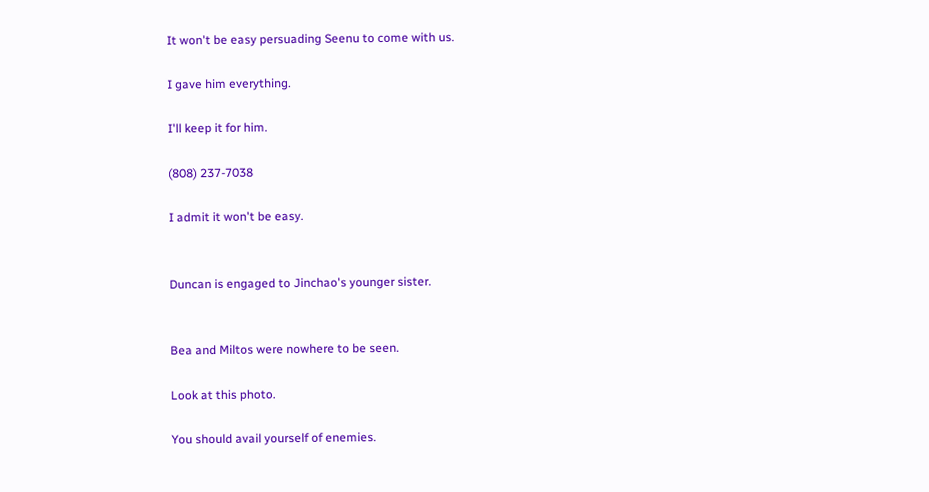It won't be easy persuading Seenu to come with us.

I gave him everything.

I'll keep it for him.

(808) 237-7038

I admit it won't be easy.


Duncan is engaged to Jinchao's younger sister.


Bea and Miltos were nowhere to be seen.

Look at this photo.

You should avail yourself of enemies.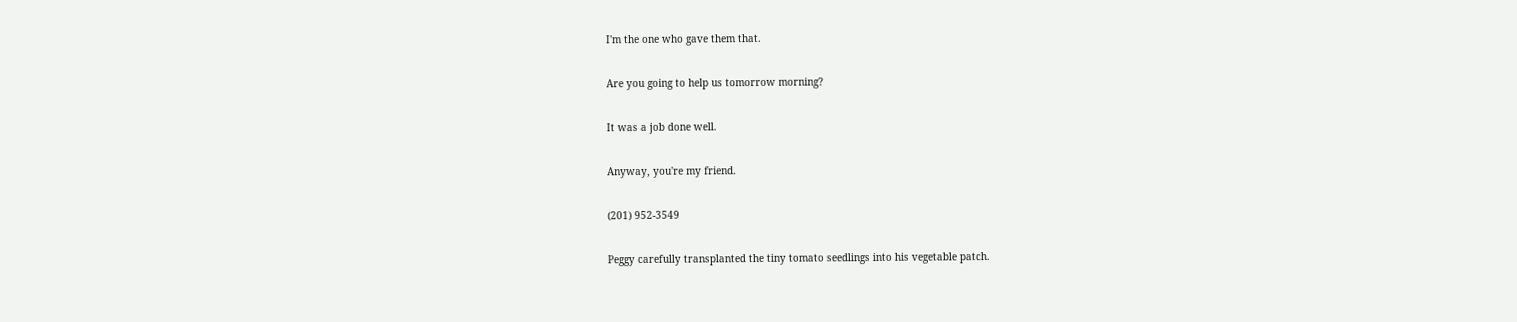I'm the one who gave them that.

Are you going to help us tomorrow morning?

It was a job done well.

Anyway, you're my friend.

(201) 952-3549

Peggy carefully transplanted the tiny tomato seedlings into his vegetable patch.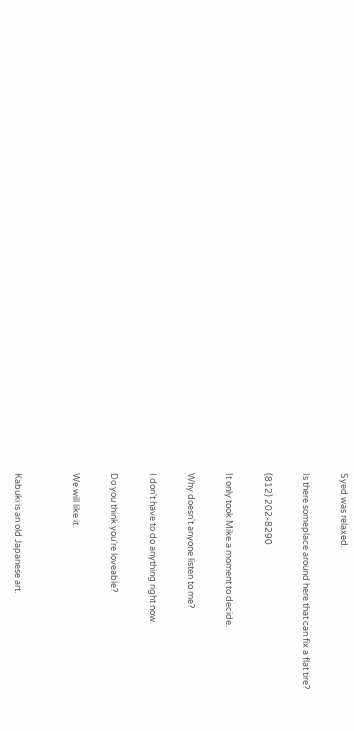Syed was relaxed.

Is there someplace around here that can fix a flat tire?

(812) 202-8290

It only took Mike a moment to decide.

Why doesn't anyone listen to me?

I don't have to do anything right now.

Do you think you're loveable?

We will like it.


Kabuki is an old Japanese art.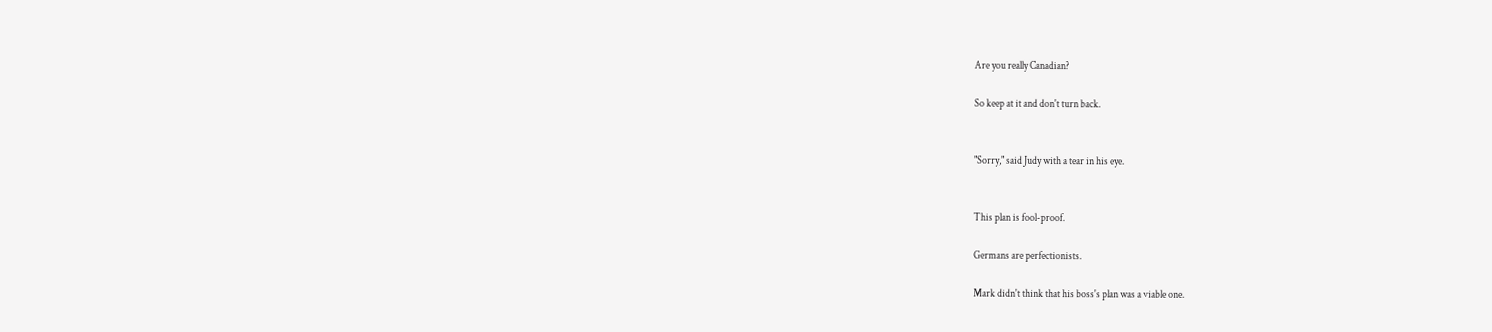Are you really Canadian?

So keep at it and don't turn back.


"Sorry," said Judy with a tear in his eye.


This plan is fool-proof.

Germans are perfectionists.

Mark didn't think that his boss's plan was a viable one.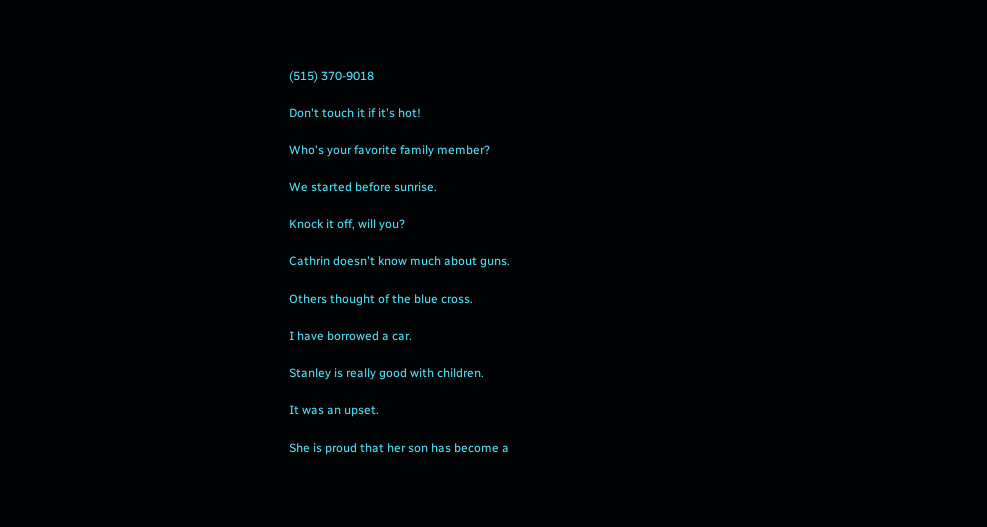(515) 370-9018

Don't touch it if it's hot!

Who's your favorite family member?

We started before sunrise.

Knock it off, will you?

Cathrin doesn't know much about guns.

Others thought of the blue cross.

I have borrowed a car.

Stanley is really good with children.

It was an upset.

She is proud that her son has become a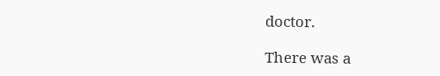doctor.

There was a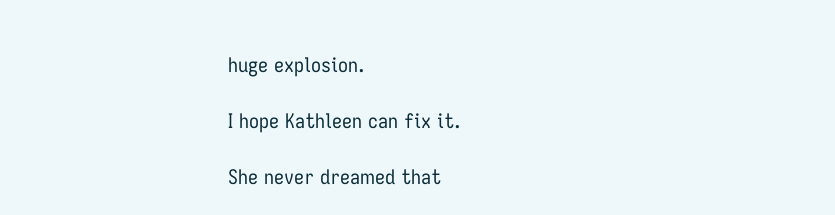huge explosion.

I hope Kathleen can fix it.

She never dreamed that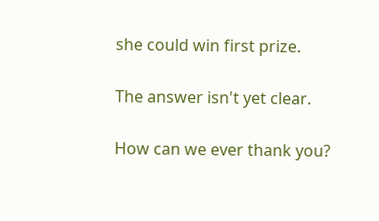she could win first prize.

The answer isn't yet clear.

How can we ever thank you?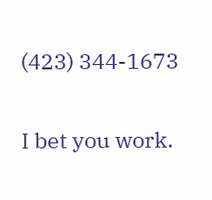(423) 344-1673

I bet you work.